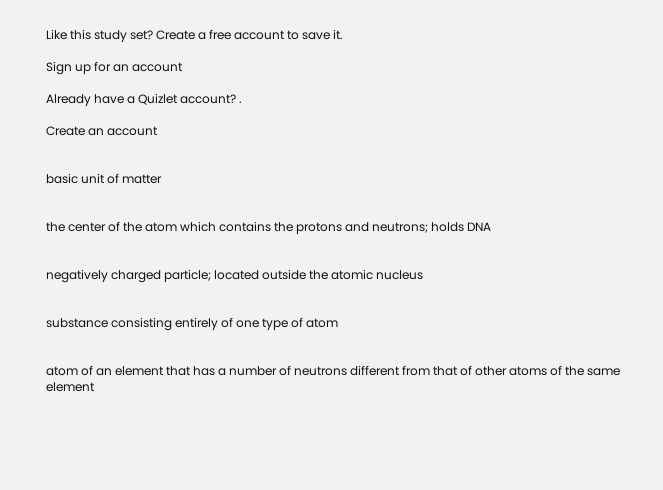Like this study set? Create a free account to save it.

Sign up for an account

Already have a Quizlet account? .

Create an account


basic unit of matter


the center of the atom which contains the protons and neutrons; holds DNA


negatively charged particle; located outside the atomic nucleus


substance consisting entirely of one type of atom


atom of an element that has a number of neutrons different from that of other atoms of the same element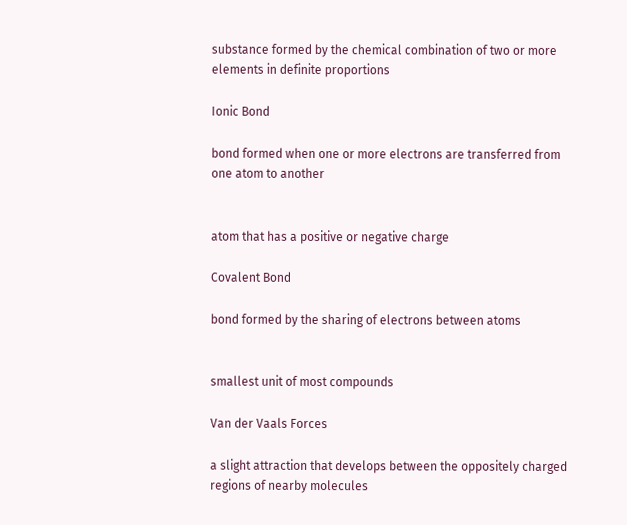substance formed by the chemical combination of two or more elements in definite proportions

Ionic Bond

bond formed when one or more electrons are transferred from one atom to another


atom that has a positive or negative charge

Covalent Bond

bond formed by the sharing of electrons between atoms


smallest unit of most compounds

Van der Vaals Forces

a slight attraction that develops between the oppositely charged regions of nearby molecules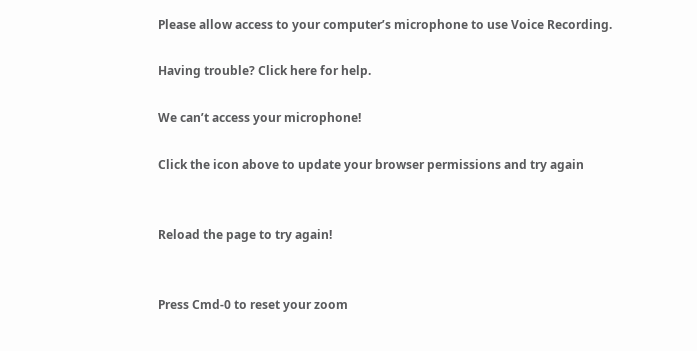Please allow access to your computer’s microphone to use Voice Recording.

Having trouble? Click here for help.

We can’t access your microphone!

Click the icon above to update your browser permissions and try again


Reload the page to try again!


Press Cmd-0 to reset your zoom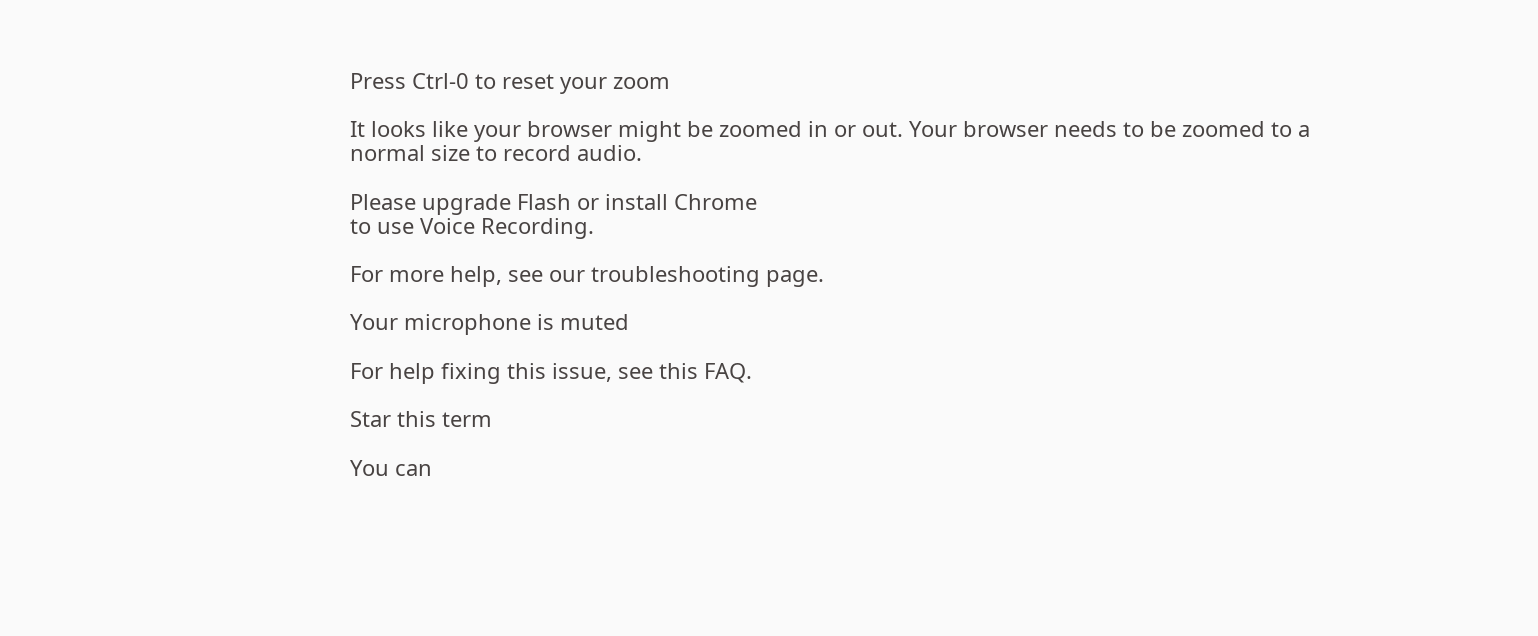Press Ctrl-0 to reset your zoom

It looks like your browser might be zoomed in or out. Your browser needs to be zoomed to a normal size to record audio.

Please upgrade Flash or install Chrome
to use Voice Recording.

For more help, see our troubleshooting page.

Your microphone is muted

For help fixing this issue, see this FAQ.

Star this term

You can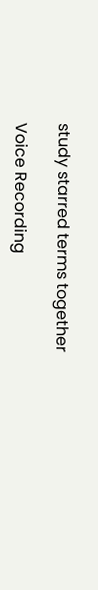study starred terms together

Voice Recording